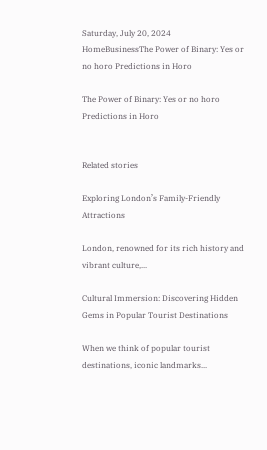Saturday, July 20, 2024
HomeBusinessThe Power of Binary: Yes or no horo Predictions in Horo

The Power of Binary: Yes or no horo Predictions in Horo


Related stories

Exploring London’s Family-Friendly Attractions

London, renowned for its rich history and vibrant culture,...

Cultural Immersion: Discovering Hidden Gems in Popular Tourist Destinations

When we think of popular tourist destinations, iconic landmarks...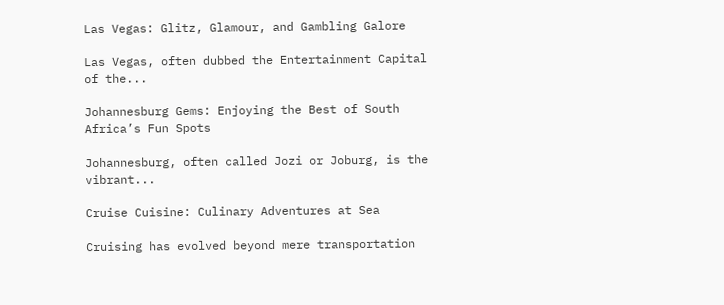Las Vegas: Glitz, Glamour, and Gambling Galore

Las Vegas, often dubbed the Entertainment Capital of the...

Johannesburg Gems: Enjoying the Best of South Africa’s Fun Spots

Johannesburg, often called Jozi or Joburg, is the vibrant...

Cruise Cuisine: Culinary Adventures at Sea

Cruising has evolved beyond mere transportation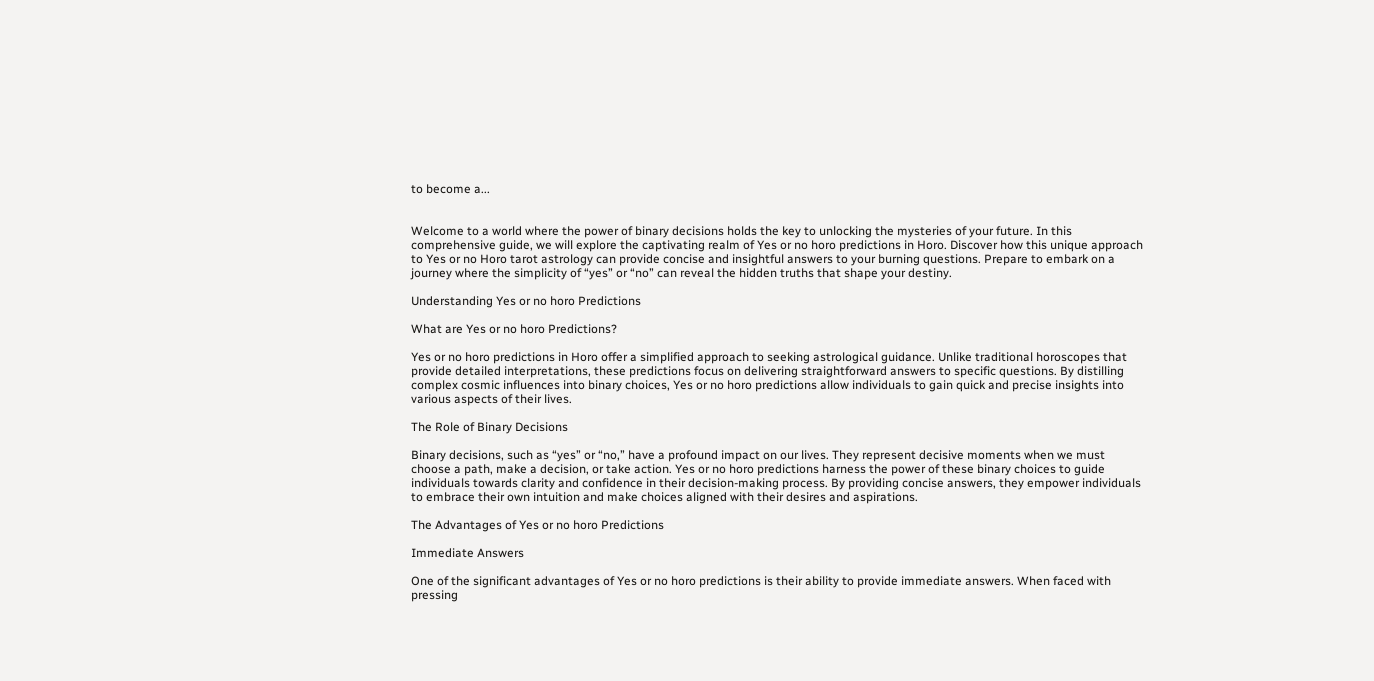to become a...


Welcome to a world where the power of binary decisions holds the key to unlocking the mysteries of your future. In this comprehensive guide, we will explore the captivating realm of Yes or no horo predictions in Horo. Discover how this unique approach to Yes or no Horo tarot astrology can provide concise and insightful answers to your burning questions. Prepare to embark on a journey where the simplicity of “yes” or “no” can reveal the hidden truths that shape your destiny.

Understanding Yes or no horo Predictions

What are Yes or no horo Predictions?

Yes or no horo predictions in Horo offer a simplified approach to seeking astrological guidance. Unlike traditional horoscopes that provide detailed interpretations, these predictions focus on delivering straightforward answers to specific questions. By distilling complex cosmic influences into binary choices, Yes or no horo predictions allow individuals to gain quick and precise insights into various aspects of their lives.

The Role of Binary Decisions

Binary decisions, such as “yes” or “no,” have a profound impact on our lives. They represent decisive moments when we must choose a path, make a decision, or take action. Yes or no horo predictions harness the power of these binary choices to guide individuals towards clarity and confidence in their decision-making process. By providing concise answers, they empower individuals to embrace their own intuition and make choices aligned with their desires and aspirations.

The Advantages of Yes or no horo Predictions

Immediate Answers

One of the significant advantages of Yes or no horo predictions is their ability to provide immediate answers. When faced with pressing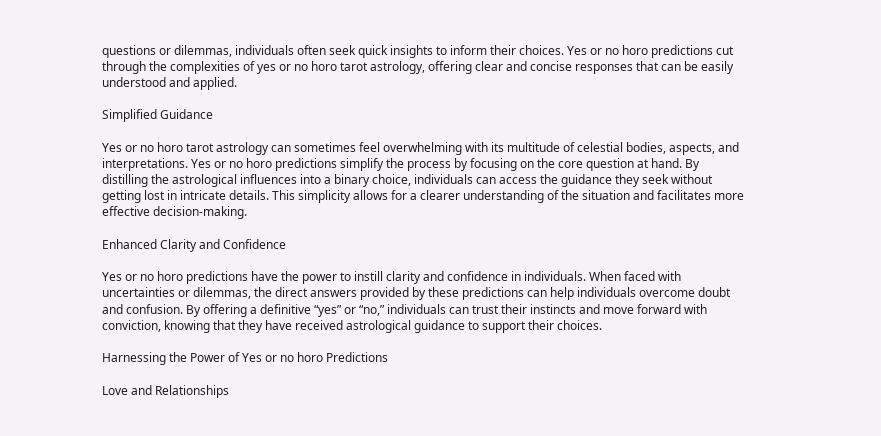questions or dilemmas, individuals often seek quick insights to inform their choices. Yes or no horo predictions cut through the complexities of yes or no horo tarot astrology, offering clear and concise responses that can be easily understood and applied.

Simplified Guidance

Yes or no horo tarot astrology can sometimes feel overwhelming with its multitude of celestial bodies, aspects, and interpretations. Yes or no horo predictions simplify the process by focusing on the core question at hand. By distilling the astrological influences into a binary choice, individuals can access the guidance they seek without getting lost in intricate details. This simplicity allows for a clearer understanding of the situation and facilitates more effective decision-making.

Enhanced Clarity and Confidence

Yes or no horo predictions have the power to instill clarity and confidence in individuals. When faced with uncertainties or dilemmas, the direct answers provided by these predictions can help individuals overcome doubt and confusion. By offering a definitive “yes” or “no,” individuals can trust their instincts and move forward with conviction, knowing that they have received astrological guidance to support their choices.

Harnessing the Power of Yes or no horo Predictions

Love and Relationships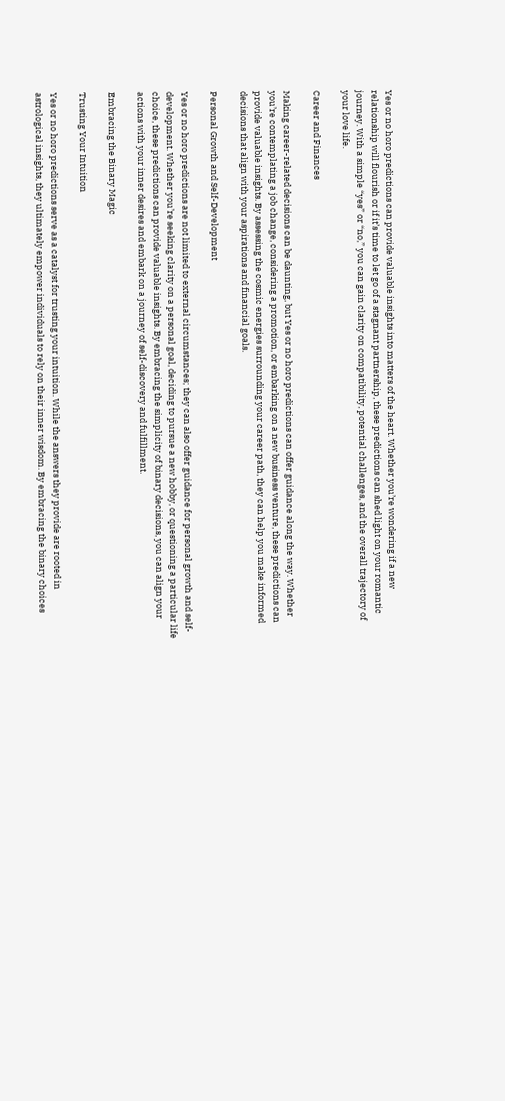Yes or no horo predictions can provide valuable insights into matters of the heart. Whether you’re wondering if a new relationship will flourish or if it’s time to let go of a stagnant partnership, these predictions can shed light on your romantic journey. With a simple “yes” or “no,” you can gain clarity on compatibility, potential challenges, and the overall trajectory of your love life.

Career and Finances

Making career-related decisions can be daunting, but Yes or no horo predictions can offer guidance along the way. Whether you’re contemplating a job change, considering a promotion, or embarking on a new business venture, these predictions can provide valuable insights. By assessing the cosmic energies surrounding your career path, they can help you make informed decisions that align with your aspirations and financial goals.

Personal Growth and Self-Development

Yes or no horo predictions are not limited to external circumstances; they can also offer guidance for personal growth and self-development. Whether you’re seeking clarity on a personal goal, deciding to pursue a new hobby, or questioning a particular life choice, these predictions can provide valuable insights. By embracing the simplicity of binary decisions, you can align your actions with your inner desires and embark on a journey of self-discovery and fulfillment.

Embracing the Binary Magic

Trusting Your Intuition

Yes or no horo predictions serve as a catalyst for trusting your intuition. While the answers they provide are rooted in astrological insights, they ultimately empower individuals to rely on their inner wisdom. By embracing the binary choices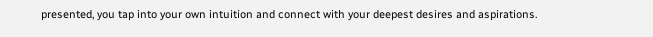presented, you tap into your own intuition and connect with your deepest desires and aspirations.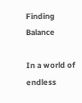Finding Balance

In a world of endless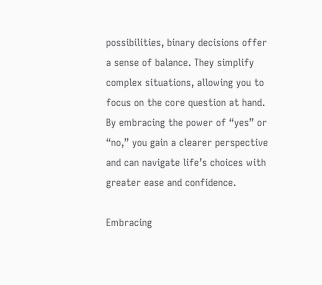possibilities, binary decisions offer a sense of balance. They simplify complex situations, allowing you to focus on the core question at hand. By embracing the power of “yes” or “no,” you gain a clearer perspective and can navigate life’s choices with greater ease and confidence.

Embracing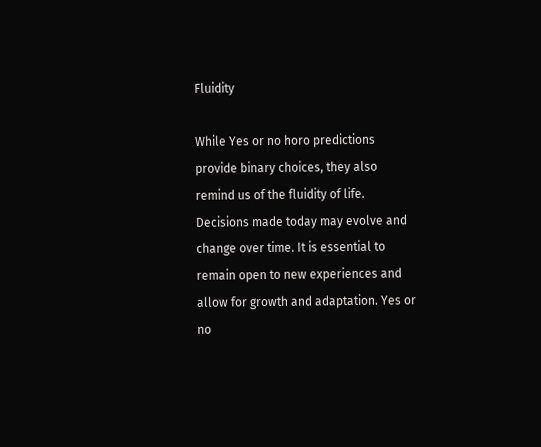Fluidity

While Yes or no horo predictions provide binary choices, they also remind us of the fluidity of life. Decisions made today may evolve and change over time. It is essential to remain open to new experiences and allow for growth and adaptation. Yes or no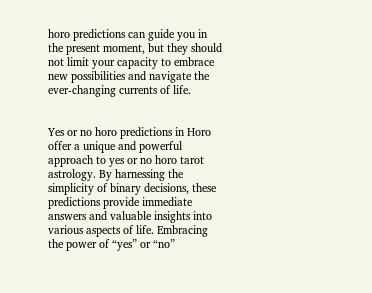horo predictions can guide you in the present moment, but they should not limit your capacity to embrace new possibilities and navigate the ever-changing currents of life.


Yes or no horo predictions in Horo offer a unique and powerful approach to yes or no horo tarot astrology. By harnessing the simplicity of binary decisions, these predictions provide immediate answers and valuable insights into various aspects of life. Embracing the power of “yes” or “no”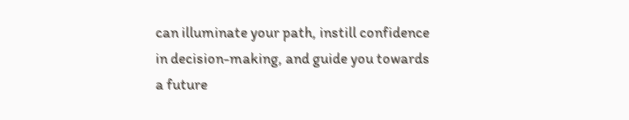can illuminate your path, instill confidence in decision-making, and guide you towards a future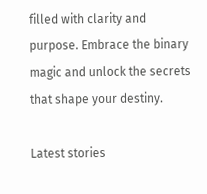filled with clarity and purpose. Embrace the binary magic and unlock the secrets that shape your destiny.

Latest stories